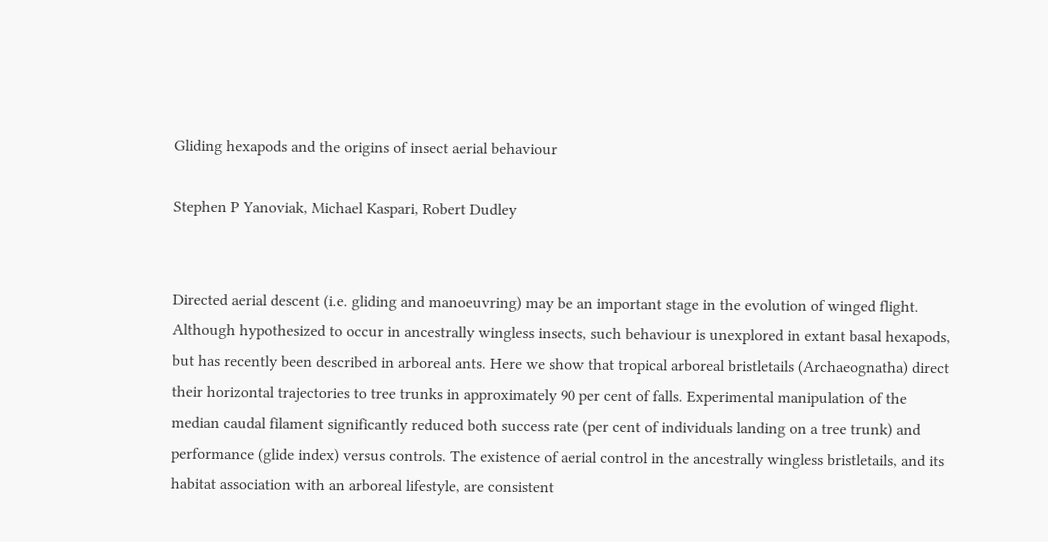Gliding hexapods and the origins of insect aerial behaviour

Stephen P Yanoviak, Michael Kaspari, Robert Dudley


Directed aerial descent (i.e. gliding and manoeuvring) may be an important stage in the evolution of winged flight. Although hypothesized to occur in ancestrally wingless insects, such behaviour is unexplored in extant basal hexapods, but has recently been described in arboreal ants. Here we show that tropical arboreal bristletails (Archaeognatha) direct their horizontal trajectories to tree trunks in approximately 90 per cent of falls. Experimental manipulation of the median caudal filament significantly reduced both success rate (per cent of individuals landing on a tree trunk) and performance (glide index) versus controls. The existence of aerial control in the ancestrally wingless bristletails, and its habitat association with an arboreal lifestyle, are consistent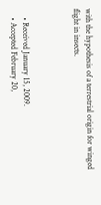with the hypothesis of a terrestrial origin for winged flight in insects.



    • Received January 15, 2009.
    • Accepted February 20,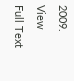2009.
View Full Text